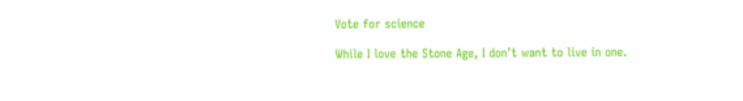Vote for science

While I love the Stone Age, I don’t want to live in one.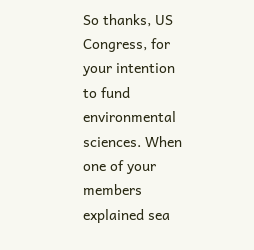So thanks, US Congress, for your intention to fund environmental sciences. When one of your members explained sea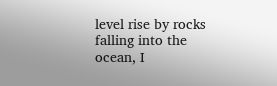level rise by rocks falling into the ocean, I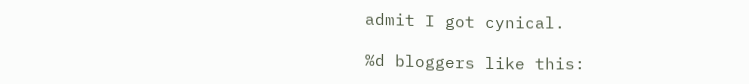admit I got cynical.

%d bloggers like this: